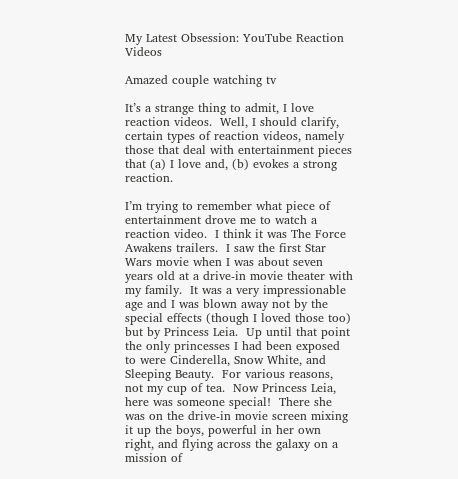My Latest Obsession: YouTube Reaction Videos

Amazed couple watching tv

It’s a strange thing to admit, I love reaction videos.  Well, I should clarify, certain types of reaction videos, namely those that deal with entertainment pieces that (a) I love and, (b) evokes a strong reaction.

I’m trying to remember what piece of entertainment drove me to watch a reaction video.  I think it was The Force Awakens trailers.  I saw the first Star Wars movie when I was about seven years old at a drive-in movie theater with my family.  It was a very impressionable age and I was blown away not by the special effects (though I loved those too) but by Princess Leia.  Up until that point the only princesses I had been exposed to were Cinderella, Snow White, and Sleeping Beauty.  For various reasons, not my cup of tea.  Now Princess Leia, here was someone special!  There she was on the drive-in movie screen mixing it up the boys, powerful in her own right, and flying across the galaxy on a mission of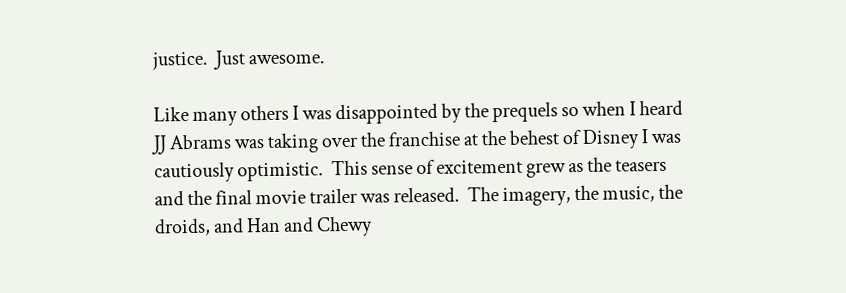justice.  Just awesome.

Like many others I was disappointed by the prequels so when I heard JJ Abrams was taking over the franchise at the behest of Disney I was cautiously optimistic.  This sense of excitement grew as the teasers and the final movie trailer was released.  The imagery, the music, the droids, and Han and Chewy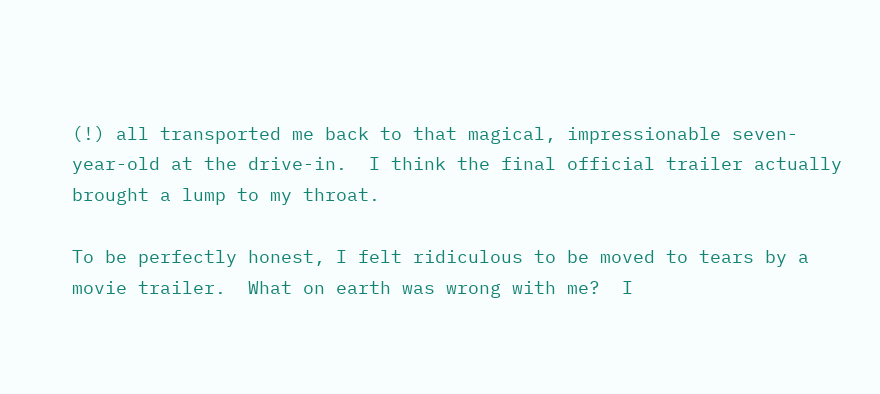(!) all transported me back to that magical, impressionable seven-year-old at the drive-in.  I think the final official trailer actually brought a lump to my throat.

To be perfectly honest, I felt ridiculous to be moved to tears by a movie trailer.  What on earth was wrong with me?  I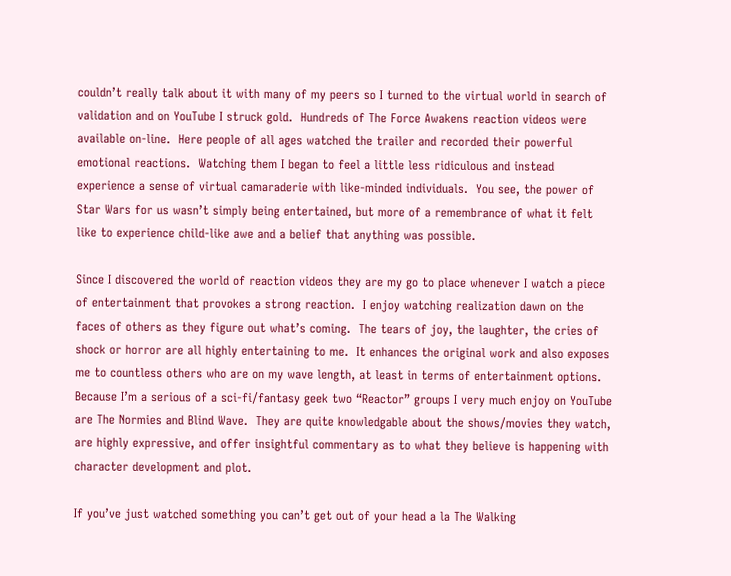couldn’t really talk about it with many of my peers so I turned to the virtual world in search of validation and on YouTube I struck gold.  Hundreds of The Force Awakens reaction videos were available on-line.  Here people of all ages watched the trailer and recorded their powerful emotional reactions.  Watching them I began to feel a little less ridiculous and instead experience a sense of virtual camaraderie with like-minded individuals.  You see, the power of Star Wars for us wasn’t simply being entertained, but more of a remembrance of what it felt like to experience child-like awe and a belief that anything was possible.

Since I discovered the world of reaction videos they are my go to place whenever I watch a piece of entertainment that provokes a strong reaction.  I enjoy watching realization dawn on the faces of others as they figure out what’s coming.  The tears of joy, the laughter, the cries of shock or horror are all highly entertaining to me.  It enhances the original work and also exposes me to countless others who are on my wave length, at least in terms of entertainment options.  Because I’m a serious of a sci-fi/fantasy geek two “Reactor” groups I very much enjoy on YouTube are The Normies and Blind Wave.  They are quite knowledgable about the shows/movies they watch, are highly expressive, and offer insightful commentary as to what they believe is happening with character development and plot.

If you’ve just watched something you can’t get out of your head a la The Walking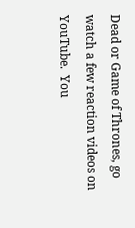Dead or Game of Thrones, go watch a few reaction videos on YouTube.  You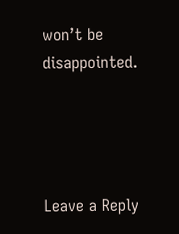won’t be disappointed.




Leave a Reply